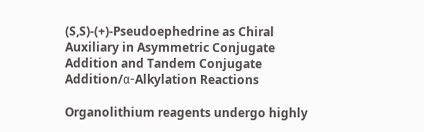(S,S)-(+)-Pseudoephedrine as Chiral Auxiliary in Asymmetric Conjugate Addition and Tandem Conjugate Addition/α-Alkylation Reactions

Organolithium reagents undergo highly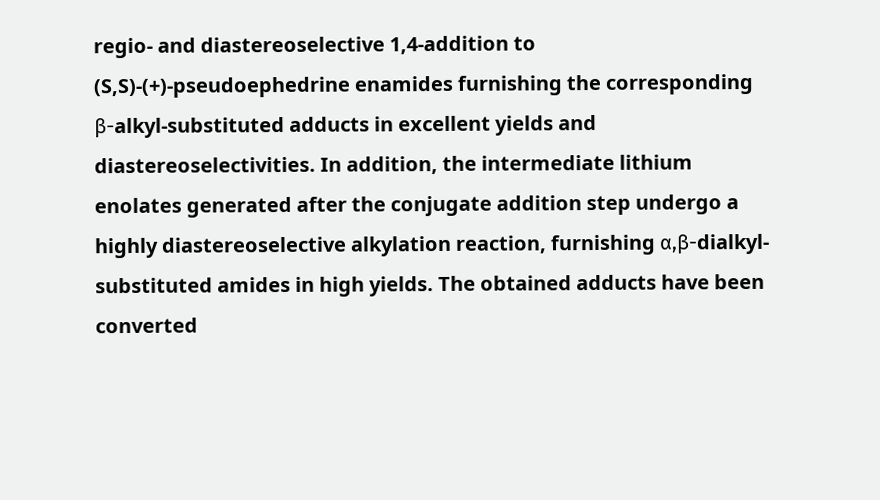regio- and diastereoselective 1,4-addition to (S,S)-(+)-pseudoephedrine enamides furnishing the corresponding β-alkyl-substituted adducts in excellent yields and diastereoselectivities. In addition, the intermediate lithium enolates generated after the conjugate addition step undergo a highly diastereoselective alkylation reaction, furnishing α,β-dialkyl-substituted amides in high yields. The obtained adducts have been converted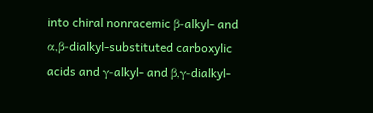into chiral nonracemic β-alkyl- and α,β-dialkyl-substituted carboxylic acids and γ-alkyl- and β,γ-dialkyl-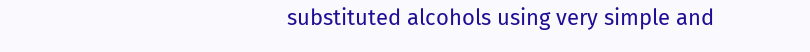substituted alcohols using very simple and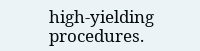high-yielding procedures.